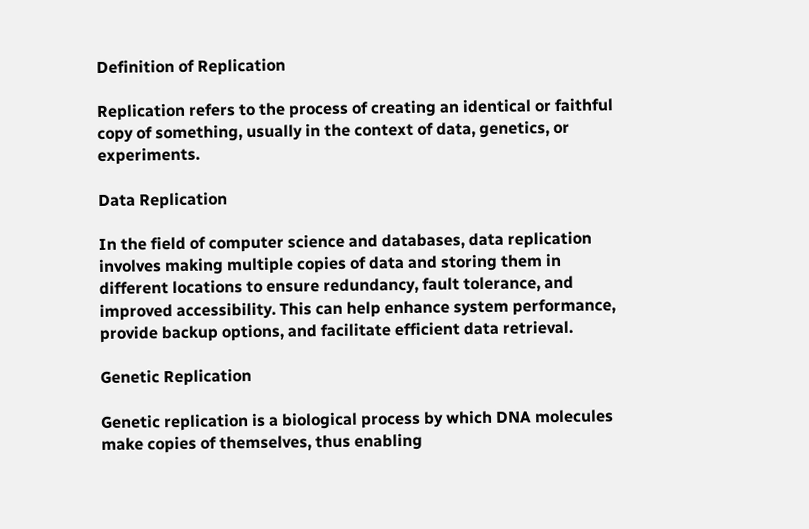Definition of Replication

Replication refers to the process of creating an identical or faithful copy of something, usually in the context of data, genetics, or experiments.

Data Replication

In the field of computer science and databases, data replication involves making multiple copies of data and storing them in different locations to ensure redundancy, fault tolerance, and improved accessibility. This can help enhance system performance, provide backup options, and facilitate efficient data retrieval.

Genetic Replication

Genetic replication is a biological process by which DNA molecules make copies of themselves, thus enabling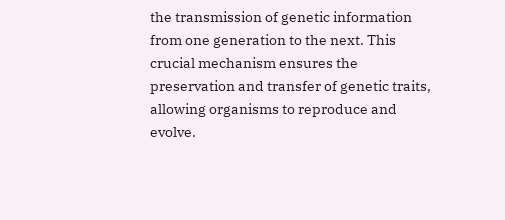the transmission of genetic information from one generation to the next. This crucial mechanism ensures the preservation and transfer of genetic traits, allowing organisms to reproduce and evolve.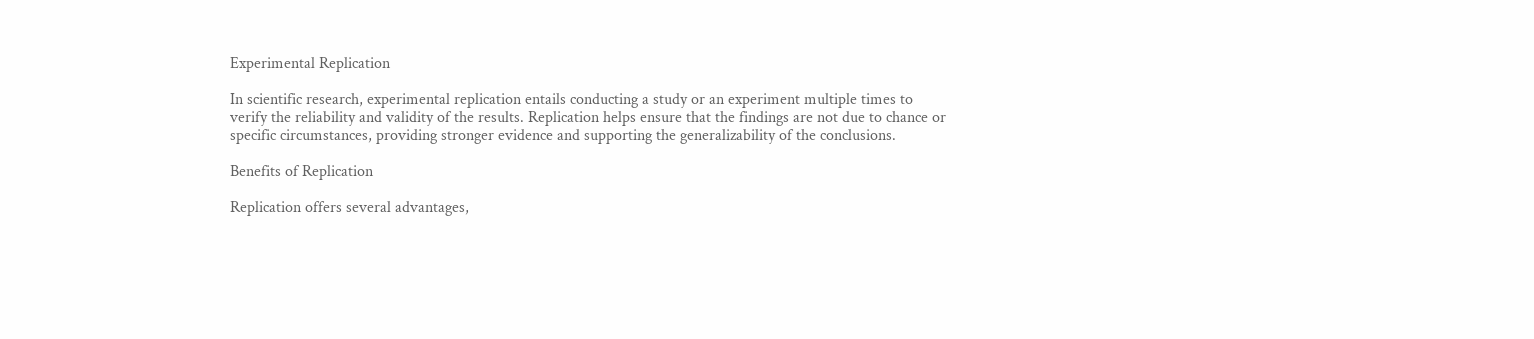Experimental Replication

In scientific research, experimental replication entails conducting a study or an experiment multiple times to verify the reliability and validity of the results. Replication helps ensure that the findings are not due to chance or specific circumstances, providing stronger evidence and supporting the generalizability of the conclusions.

Benefits of Replication

Replication offers several advantages,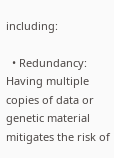including:

  • Redundancy: Having multiple copies of data or genetic material mitigates the risk of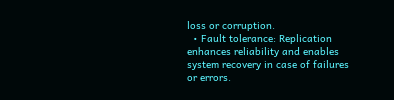loss or corruption.
  • Fault tolerance: Replication enhances reliability and enables system recovery in case of failures or errors.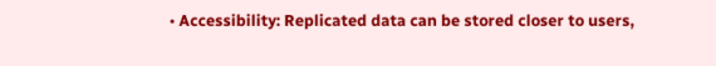• Accessibility: Replicated data can be stored closer to users,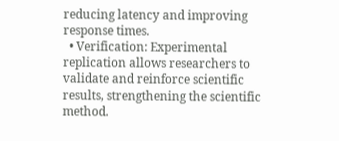reducing latency and improving response times.
  • Verification: Experimental replication allows researchers to validate and reinforce scientific results, strengthening the scientific method.